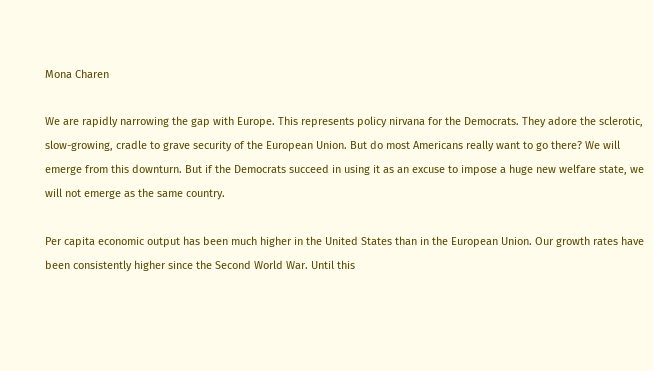Mona Charen

We are rapidly narrowing the gap with Europe. This represents policy nirvana for the Democrats. They adore the sclerotic, slow-growing, cradle to grave security of the European Union. But do most Americans really want to go there? We will emerge from this downturn. But if the Democrats succeed in using it as an excuse to impose a huge new welfare state, we will not emerge as the same country.

Per capita economic output has been much higher in the United States than in the European Union. Our growth rates have been consistently higher since the Second World War. Until this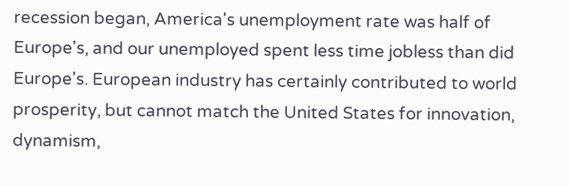recession began, America's unemployment rate was half of Europe's, and our unemployed spent less time jobless than did Europe's. European industry has certainly contributed to world prosperity, but cannot match the United States for innovation, dynamism,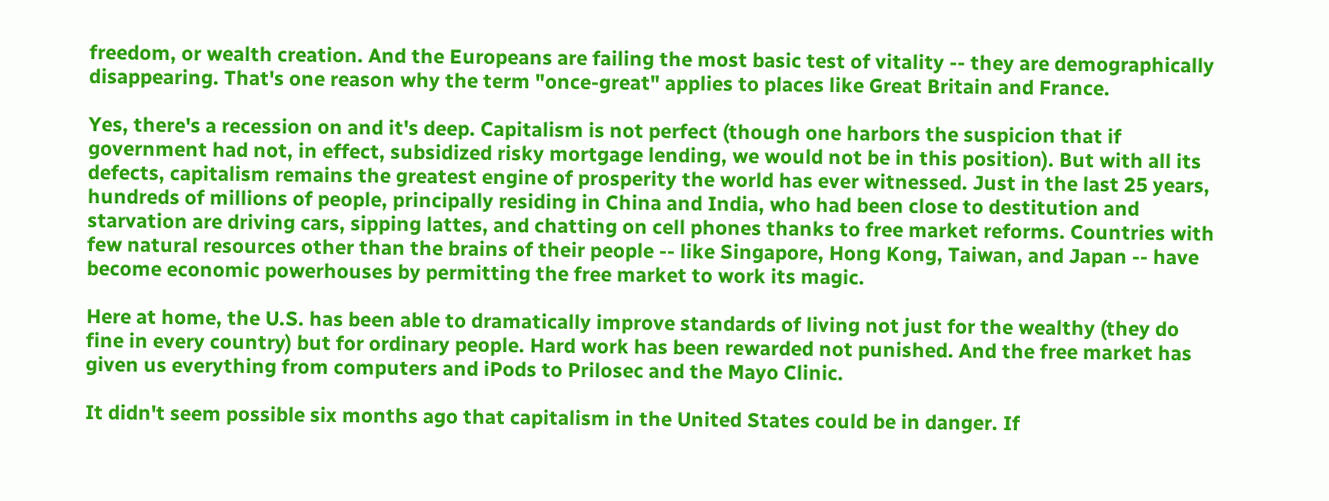freedom, or wealth creation. And the Europeans are failing the most basic test of vitality -- they are demographically disappearing. That's one reason why the term "once-great" applies to places like Great Britain and France.

Yes, there's a recession on and it's deep. Capitalism is not perfect (though one harbors the suspicion that if government had not, in effect, subsidized risky mortgage lending, we would not be in this position). But with all its defects, capitalism remains the greatest engine of prosperity the world has ever witnessed. Just in the last 25 years, hundreds of millions of people, principally residing in China and India, who had been close to destitution and starvation are driving cars, sipping lattes, and chatting on cell phones thanks to free market reforms. Countries with few natural resources other than the brains of their people -- like Singapore, Hong Kong, Taiwan, and Japan -- have become economic powerhouses by permitting the free market to work its magic.

Here at home, the U.S. has been able to dramatically improve standards of living not just for the wealthy (they do fine in every country) but for ordinary people. Hard work has been rewarded not punished. And the free market has given us everything from computers and iPods to Prilosec and the Mayo Clinic.

It didn't seem possible six months ago that capitalism in the United States could be in danger. If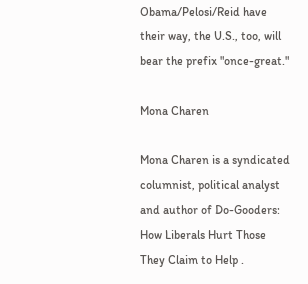Obama/Pelosi/Reid have their way, the U.S., too, will bear the prefix "once-great."

Mona Charen

Mona Charen is a syndicated columnist, political analyst and author of Do-Gooders: How Liberals Hurt Those They Claim to Help .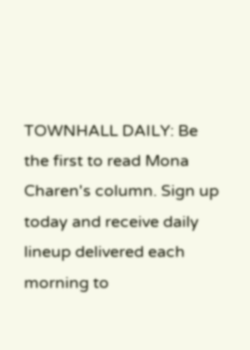TOWNHALL DAILY: Be the first to read Mona Charen's column. Sign up today and receive daily lineup delivered each morning to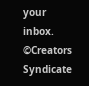your inbox.
©Creators Syndicate